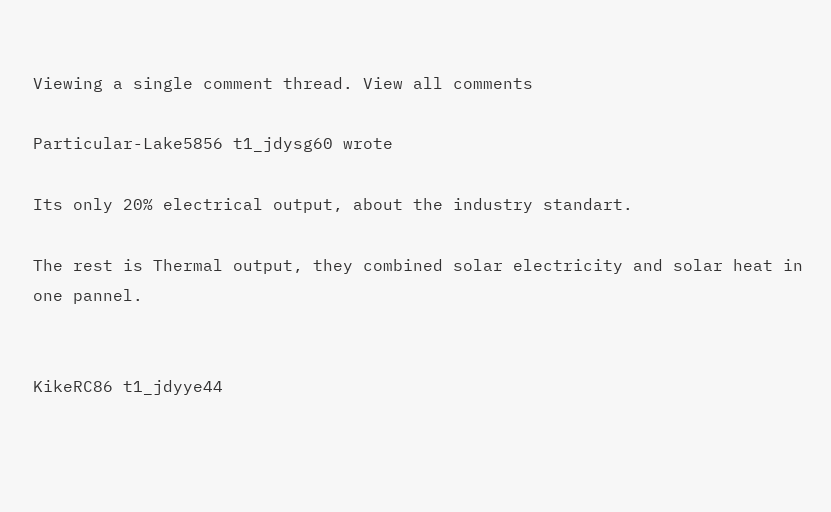Viewing a single comment thread. View all comments

Particular-Lake5856 t1_jdysg60 wrote

Its only 20% electrical output, about the industry standart.

The rest is Thermal output, they combined solar electricity and solar heat in one pannel.


KikeRC86 t1_jdyye44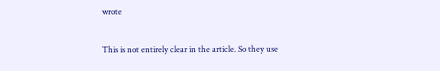wrote

This is not entirely clear in the article. So they use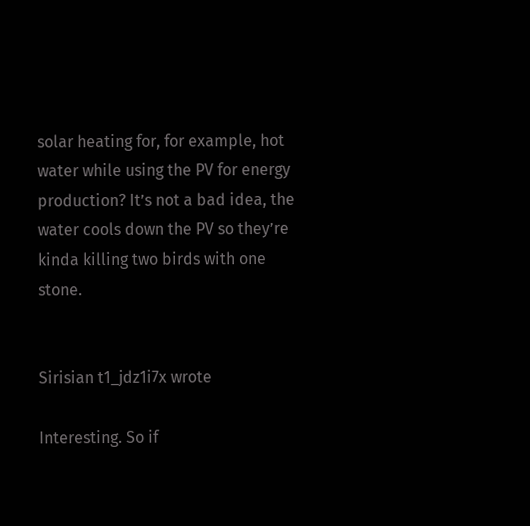solar heating for, for example, hot water while using the PV for energy production? It’s not a bad idea, the water cools down the PV so they’re kinda killing two birds with one stone.


Sirisian t1_jdz1i7x wrote

Interesting. So if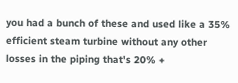you had a bunch of these and used like a 35% efficient steam turbine without any other losses in the piping that's 20% +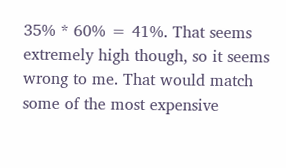35% * 60% = 41%. That seems extremely high though, so it seems wrong to me. That would match some of the most expensive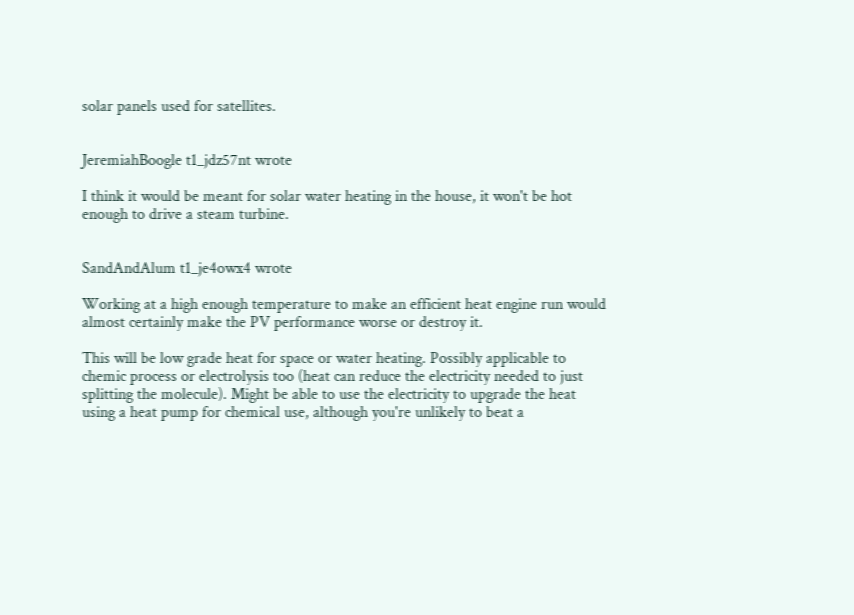solar panels used for satellites.


JeremiahBoogle t1_jdz57nt wrote

I think it would be meant for solar water heating in the house, it won't be hot enough to drive a steam turbine.


SandAndAlum t1_je4owx4 wrote

Working at a high enough temperature to make an efficient heat engine run would almost certainly make the PV performance worse or destroy it.

This will be low grade heat for space or water heating. Possibly applicable to chemic process or electrolysis too (heat can reduce the electricity needed to just splitting the molecule). Might be able to use the electricity to upgrade the heat using a heat pump for chemical use, although you're unlikely to beat a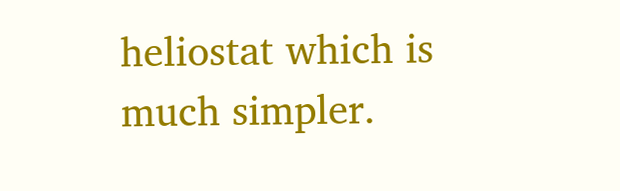heliostat which is much simpler.